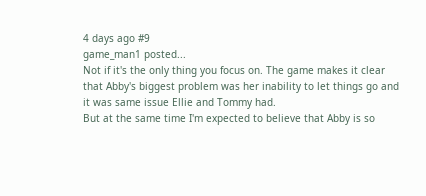4 days ago #9
game_man1 posted...
Not if it's the only thing you focus on. The game makes it clear that Abby's biggest problem was her inability to let things go and it was same issue Ellie and Tommy had.
But at the same time I'm expected to believe that Abby is so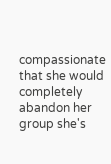compassionate that she would completely abandon her group she's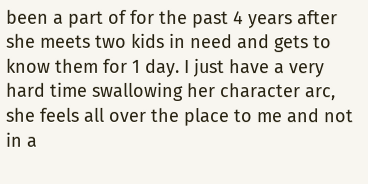been a part of for the past 4 years after she meets two kids in need and gets to know them for 1 day. I just have a very hard time swallowing her character arc, she feels all over the place to me and not in a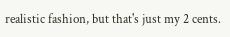realistic fashion, but that's just my 2 cents.